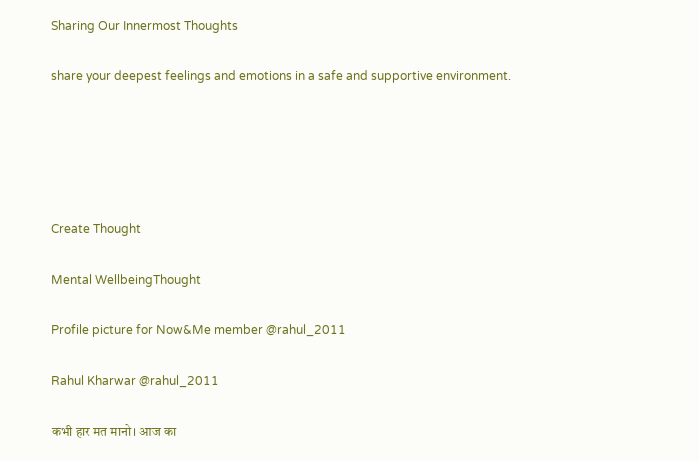Sharing Our Innermost Thoughts

share your deepest feelings and emotions in a safe and supportive environment.





Create Thought

Mental WellbeingThought

Profile picture for Now&Me member @rahul_2011

Rahul Kharwar @rahul_2011

कभी हार मत मानो। आज का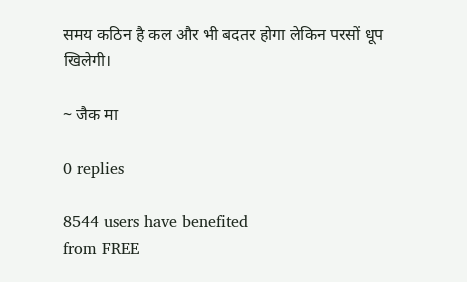समय कठिन है कल और भी बदतर होगा लेकिन परसों धूप खिलेगी।

~ जैक मा

0 replies

8544 users have benefited
from FREE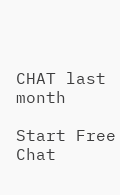CHAT last month

Start Free Chat